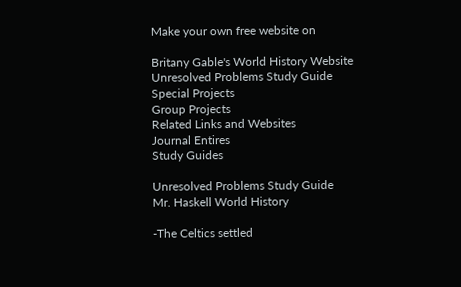Make your own free website on

Britany Gable's World History Website
Unresolved Problems Study Guide
Special Projects
Group Projects
Related Links and Websites
Journal Entires
Study Guides

Unresolved Problems Study Guide
Mr. Haskell World History

-The Celtics settled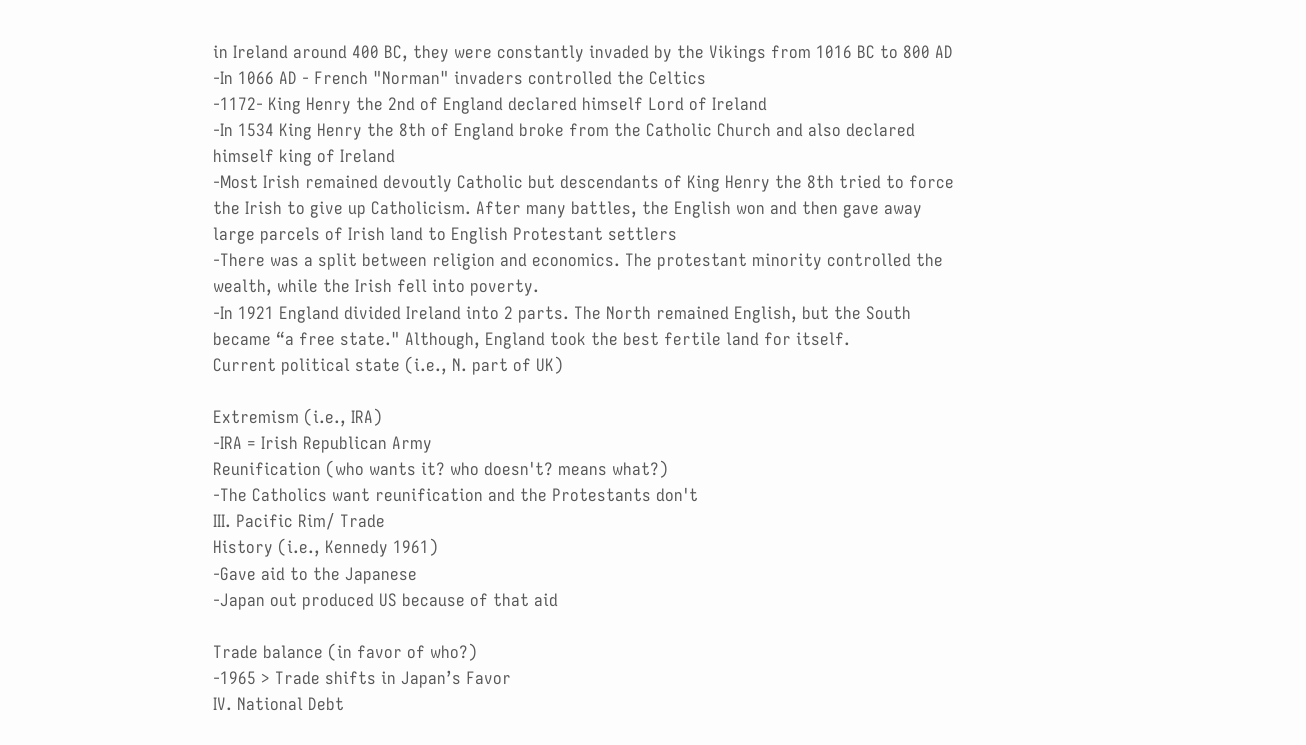in Ireland around 400 BC, they were constantly invaded by the Vikings from 1016 BC to 800 AD
-In 1066 AD - French "Norman" invaders controlled the Celtics
-1172- King Henry the 2nd of England declared himself Lord of Ireland
-In 1534 King Henry the 8th of England broke from the Catholic Church and also declared himself king of Ireland
-Most Irish remained devoutly Catholic but descendants of King Henry the 8th tried to force the Irish to give up Catholicism. After many battles, the English won and then gave away large parcels of Irish land to English Protestant settlers
-There was a split between religion and economics. The protestant minority controlled the wealth, while the Irish fell into poverty.
-In 1921 England divided Ireland into 2 parts. The North remained English, but the South became “a free state." Although, England took the best fertile land for itself.
Current political state (i.e., N. part of UK)

Extremism (i.e., IRA)
-IRA = Irish Republican Army
Reunification (who wants it? who doesn't? means what?)
-The Catholics want reunification and the Protestants don't
III. Pacific Rim/ Trade
History (i.e., Kennedy 1961)
-Gave aid to the Japanese
-Japan out produced US because of that aid

Trade balance (in favor of who?)
-1965 > Trade shifts in Japan’s Favor
IV. National Debt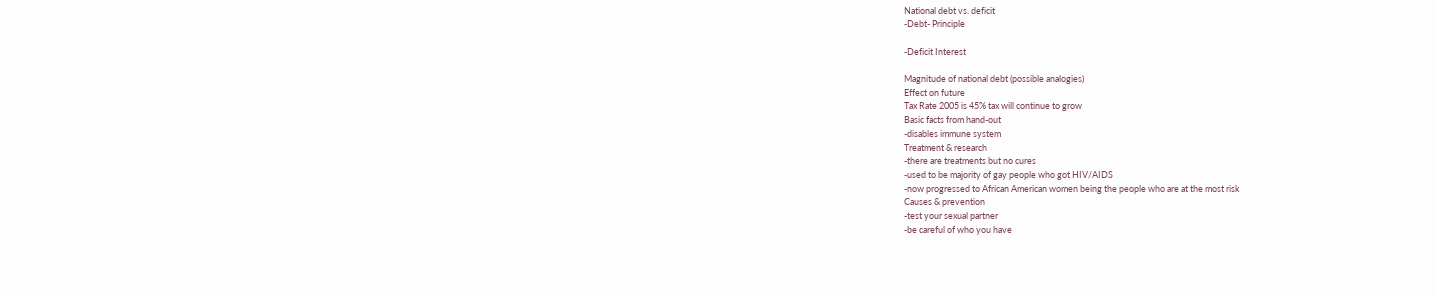National debt vs. deficit
-Debt- Principle

-Deficit Interest

Magnitude of national debt (possible analogies)
Effect on future
Tax Rate 2005 is 45% tax will continue to grow
Basic facts from hand-out
-disables immune system
Treatment & research
-there are treatments but no cures
-used to be majority of gay people who got HIV/AIDS
-now progressed to African American women being the people who are at the most risk
Causes & prevention
-test your sexual partner
-be careful of who you have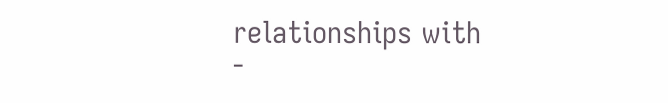relationships with
-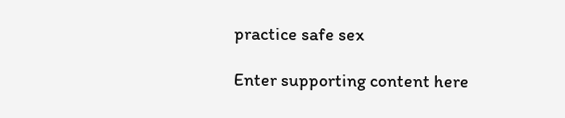practice safe sex

Enter supporting content here